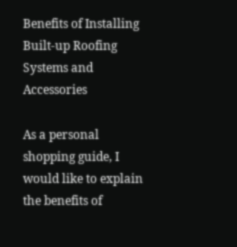Benefits of Installing Built-up Roofing Systems and Accessories

As a personal shopping guide, I would like to explain the benefits of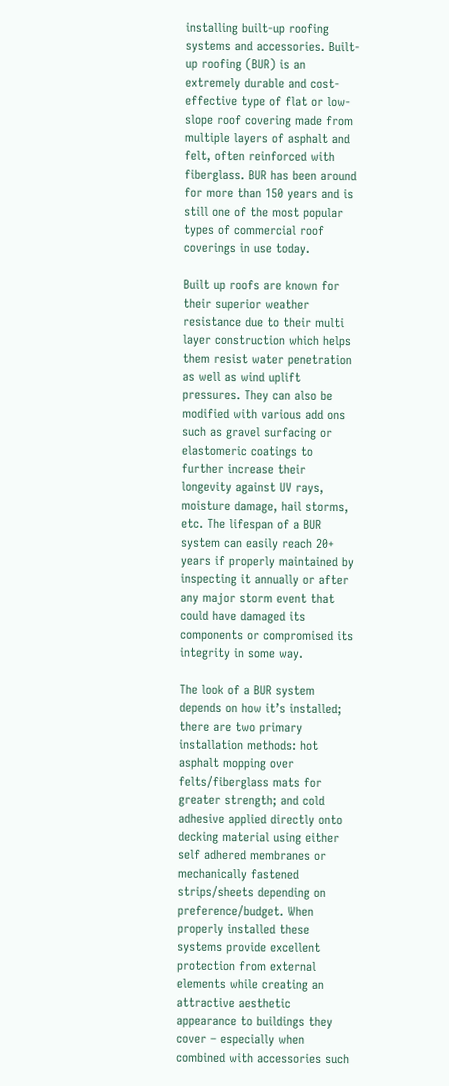installing built-up roofing systems and accessories. Built-up roofing (BUR) is an extremely durable and cost-effective type of flat or low-slope roof covering made from multiple layers of asphalt and felt, often reinforced with fiberglass. BUR has been around for more than 150 years and is still one of the most popular types of commercial roof coverings in use today.

Built up roofs are known for their superior weather resistance due to their multi layer construction which helps them resist water penetration as well as wind uplift pressures. They can also be modified with various add ons such as gravel surfacing or elastomeric coatings to further increase their longevity against UV rays, moisture damage, hail storms, etc. The lifespan of a BUR system can easily reach 20+ years if properly maintained by inspecting it annually or after any major storm event that could have damaged its components or compromised its integrity in some way.

The look of a BUR system depends on how it’s installed; there are two primary installation methods: hot asphalt mopping over felts/fiberglass mats for greater strength; and cold adhesive applied directly onto decking material using either self adhered membranes or mechanically fastened strips/sheets depending on preference/budget. When properly installed these systems provide excellent protection from external elements while creating an attractive aesthetic appearance to buildings they cover – especially when combined with accessories such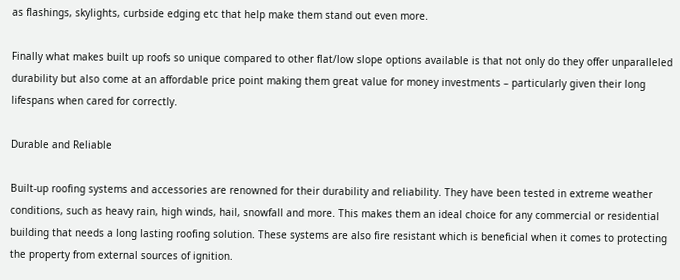as flashings, skylights, curbside edging etc that help make them stand out even more.

Finally what makes built up roofs so unique compared to other flat/low slope options available is that not only do they offer unparalleled durability but also come at an affordable price point making them great value for money investments – particularly given their long lifespans when cared for correctly.

Durable and Reliable

Built-up roofing systems and accessories are renowned for their durability and reliability. They have been tested in extreme weather conditions, such as heavy rain, high winds, hail, snowfall and more. This makes them an ideal choice for any commercial or residential building that needs a long lasting roofing solution. These systems are also fire resistant which is beneficial when it comes to protecting the property from external sources of ignition.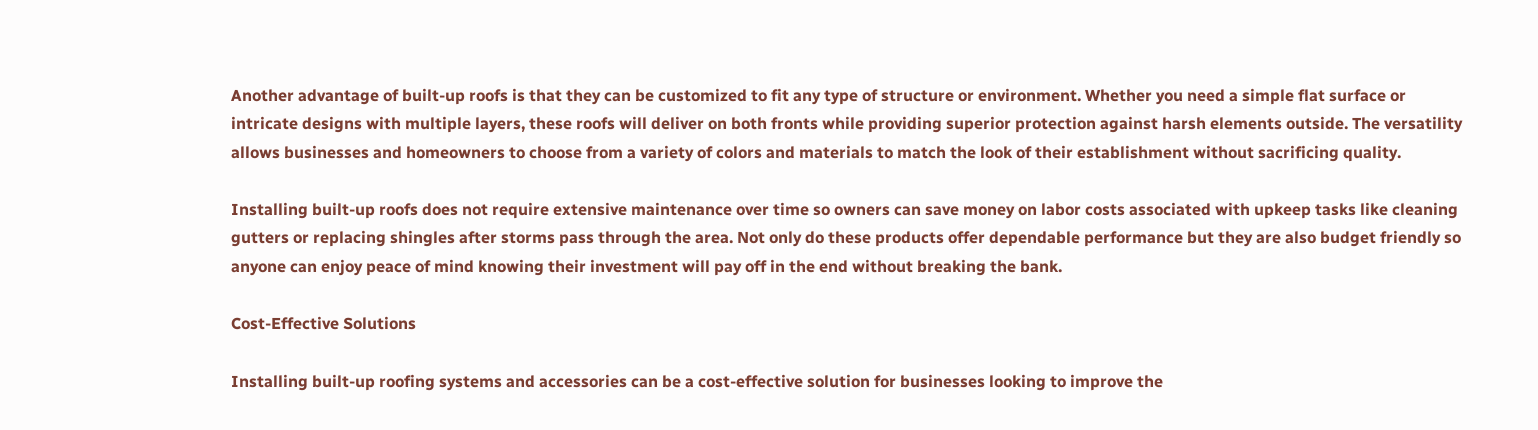Another advantage of built-up roofs is that they can be customized to fit any type of structure or environment. Whether you need a simple flat surface or intricate designs with multiple layers, these roofs will deliver on both fronts while providing superior protection against harsh elements outside. The versatility allows businesses and homeowners to choose from a variety of colors and materials to match the look of their establishment without sacrificing quality.

Installing built-up roofs does not require extensive maintenance over time so owners can save money on labor costs associated with upkeep tasks like cleaning gutters or replacing shingles after storms pass through the area. Not only do these products offer dependable performance but they are also budget friendly so anyone can enjoy peace of mind knowing their investment will pay off in the end without breaking the bank.

Cost-Effective Solutions

Installing built-up roofing systems and accessories can be a cost-effective solution for businesses looking to improve the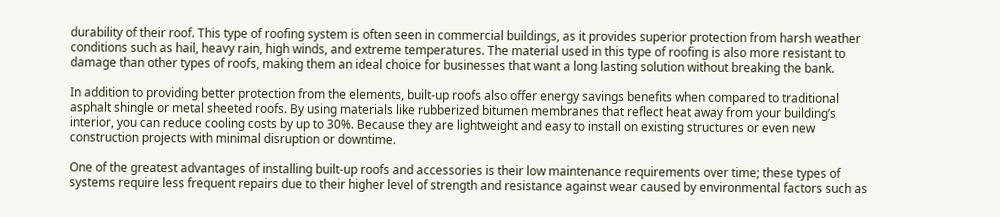durability of their roof. This type of roofing system is often seen in commercial buildings, as it provides superior protection from harsh weather conditions such as hail, heavy rain, high winds, and extreme temperatures. The material used in this type of roofing is also more resistant to damage than other types of roofs, making them an ideal choice for businesses that want a long lasting solution without breaking the bank.

In addition to providing better protection from the elements, built-up roofs also offer energy savings benefits when compared to traditional asphalt shingle or metal sheeted roofs. By using materials like rubberized bitumen membranes that reflect heat away from your building’s interior, you can reduce cooling costs by up to 30%. Because they are lightweight and easy to install on existing structures or even new construction projects with minimal disruption or downtime.

One of the greatest advantages of installing built-up roofs and accessories is their low maintenance requirements over time; these types of systems require less frequent repairs due to their higher level of strength and resistance against wear caused by environmental factors such as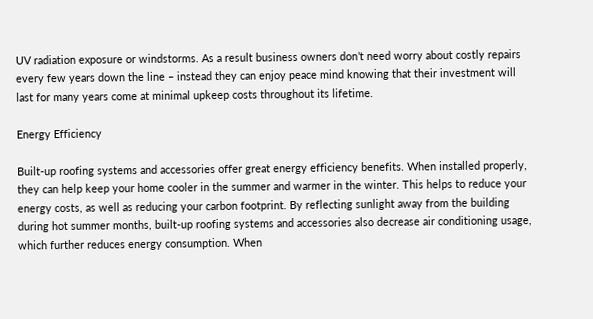UV radiation exposure or windstorms. As a result business owners don’t need worry about costly repairs every few years down the line – instead they can enjoy peace mind knowing that their investment will last for many years come at minimal upkeep costs throughout its lifetime.

Energy Efficiency

Built-up roofing systems and accessories offer great energy efficiency benefits. When installed properly, they can help keep your home cooler in the summer and warmer in the winter. This helps to reduce your energy costs, as well as reducing your carbon footprint. By reflecting sunlight away from the building during hot summer months, built-up roofing systems and accessories also decrease air conditioning usage, which further reduces energy consumption. When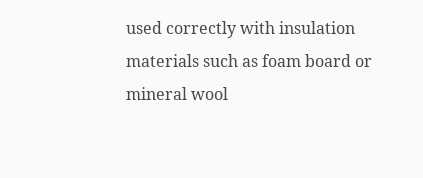used correctly with insulation materials such as foam board or mineral wool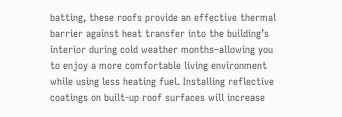batting, these roofs provide an effective thermal barrier against heat transfer into the building’s interior during cold weather months–allowing you to enjoy a more comfortable living environment while using less heating fuel. Installing reflective coatings on built-up roof surfaces will increase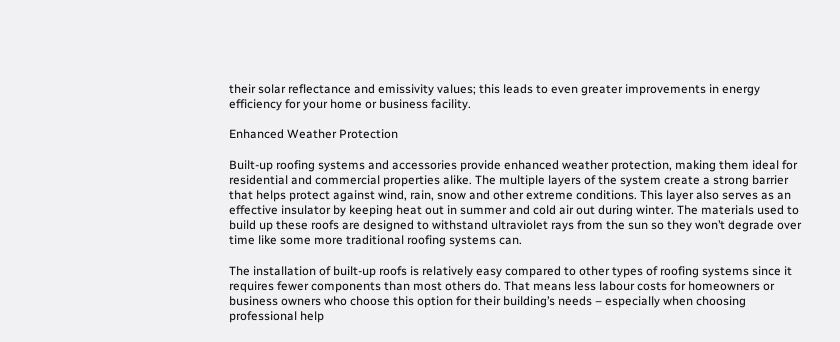their solar reflectance and emissivity values; this leads to even greater improvements in energy efficiency for your home or business facility.

Enhanced Weather Protection

Built-up roofing systems and accessories provide enhanced weather protection, making them ideal for residential and commercial properties alike. The multiple layers of the system create a strong barrier that helps protect against wind, rain, snow and other extreme conditions. This layer also serves as an effective insulator by keeping heat out in summer and cold air out during winter. The materials used to build up these roofs are designed to withstand ultraviolet rays from the sun so they won’t degrade over time like some more traditional roofing systems can.

The installation of built-up roofs is relatively easy compared to other types of roofing systems since it requires fewer components than most others do. That means less labour costs for homeowners or business owners who choose this option for their building’s needs – especially when choosing professional help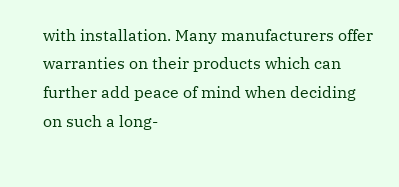with installation. Many manufacturers offer warranties on their products which can further add peace of mind when deciding on such a long-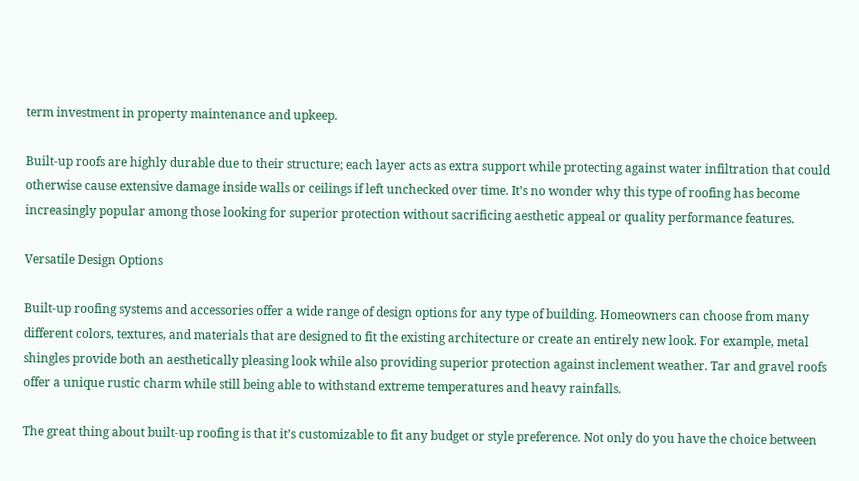term investment in property maintenance and upkeep.

Built-up roofs are highly durable due to their structure; each layer acts as extra support while protecting against water infiltration that could otherwise cause extensive damage inside walls or ceilings if left unchecked over time. It’s no wonder why this type of roofing has become increasingly popular among those looking for superior protection without sacrificing aesthetic appeal or quality performance features.

Versatile Design Options

Built-up roofing systems and accessories offer a wide range of design options for any type of building. Homeowners can choose from many different colors, textures, and materials that are designed to fit the existing architecture or create an entirely new look. For example, metal shingles provide both an aesthetically pleasing look while also providing superior protection against inclement weather. Tar and gravel roofs offer a unique rustic charm while still being able to withstand extreme temperatures and heavy rainfalls.

The great thing about built-up roofing is that it’s customizable to fit any budget or style preference. Not only do you have the choice between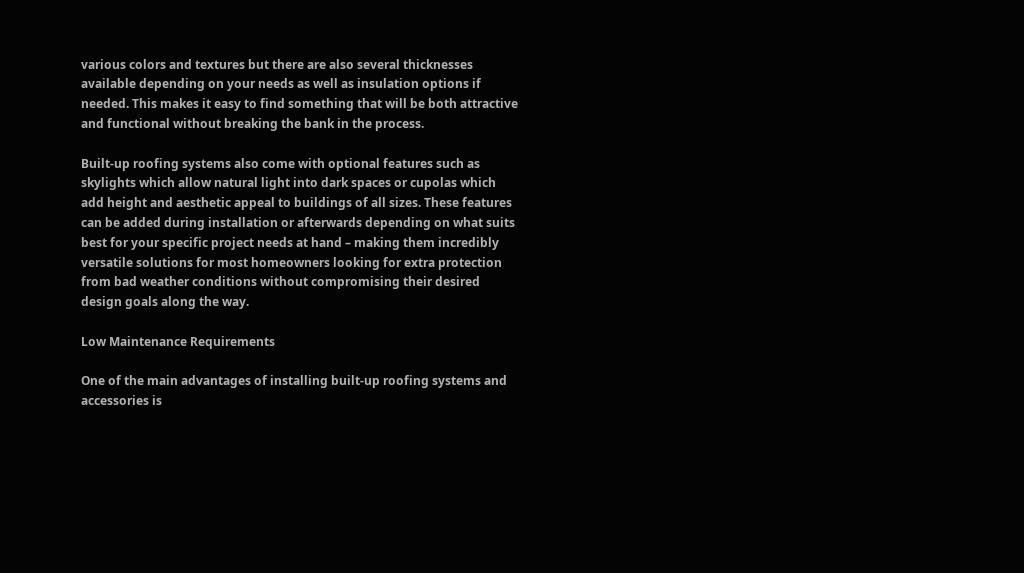various colors and textures but there are also several thicknesses available depending on your needs as well as insulation options if needed. This makes it easy to find something that will be both attractive and functional without breaking the bank in the process.

Built-up roofing systems also come with optional features such as skylights which allow natural light into dark spaces or cupolas which add height and aesthetic appeal to buildings of all sizes. These features can be added during installation or afterwards depending on what suits best for your specific project needs at hand – making them incredibly versatile solutions for most homeowners looking for extra protection from bad weather conditions without compromising their desired design goals along the way.

Low Maintenance Requirements

One of the main advantages of installing built-up roofing systems and accessories is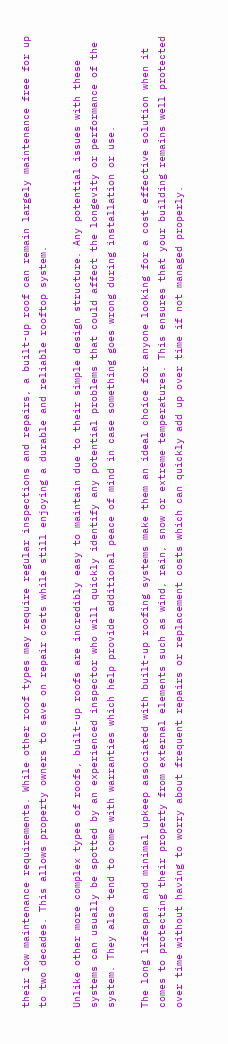their low maintenance requirements. While other roof types may require regular inspections and repairs, a built-up roof can remain largely maintenance free for up to two decades. This allows property owners to save on repair costs while still enjoying a durable and reliable rooftop system.

Unlike other more complex types of roofs, built-up roofs are incredibly easy to maintain due to their simple design structure. Any potential issues with these systems can usually be spotted by an experienced inspector who will quickly identify any potential problems that could affect the longevity or performance of the system. They also tend to come with warranties which help provide additional peace of mind in case something goes wrong during installation or use.

The long lifespan and minimal upkeep associated with built-up roofing systems make them an ideal choice for anyone looking for a cost effective solution when it comes to protecting their property from external elements such as wind, rain, snow or extreme temperatures. This ensures that your building remains well protected over time without having to worry about frequent repairs or replacement costs which can quickly add up over time if not managed properly.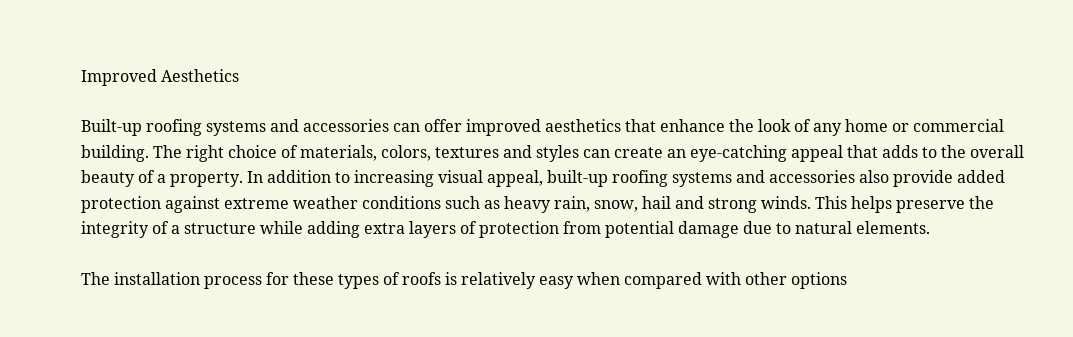Improved Aesthetics

Built-up roofing systems and accessories can offer improved aesthetics that enhance the look of any home or commercial building. The right choice of materials, colors, textures and styles can create an eye-catching appeal that adds to the overall beauty of a property. In addition to increasing visual appeal, built-up roofing systems and accessories also provide added protection against extreme weather conditions such as heavy rain, snow, hail and strong winds. This helps preserve the integrity of a structure while adding extra layers of protection from potential damage due to natural elements.

The installation process for these types of roofs is relatively easy when compared with other options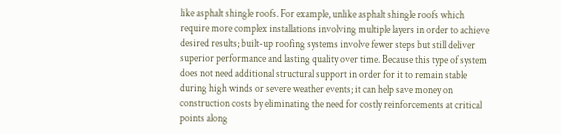like asphalt shingle roofs. For example, unlike asphalt shingle roofs which require more complex installations involving multiple layers in order to achieve desired results; built-up roofing systems involve fewer steps but still deliver superior performance and lasting quality over time. Because this type of system does not need additional structural support in order for it to remain stable during high winds or severe weather events; it can help save money on construction costs by eliminating the need for costly reinforcements at critical points along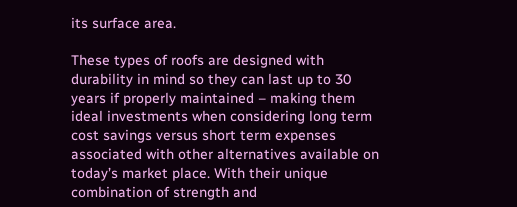its surface area.

These types of roofs are designed with durability in mind so they can last up to 30 years if properly maintained – making them ideal investments when considering long term cost savings versus short term expenses associated with other alternatives available on today’s market place. With their unique combination of strength and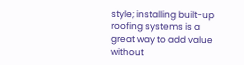style; installing built-up roofing systems is a great way to add value without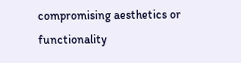compromising aesthetics or functionality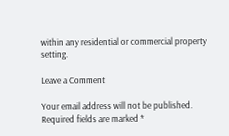within any residential or commercial property setting.

Leave a Comment

Your email address will not be published. Required fields are marked *